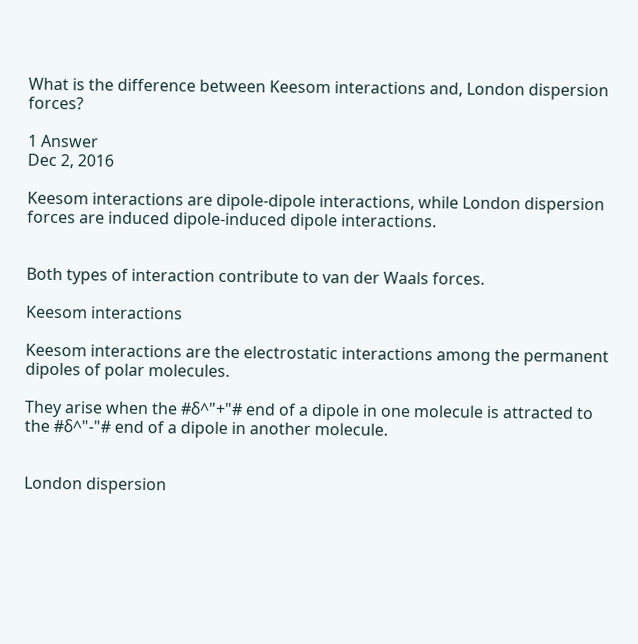What is the difference between Keesom interactions and, London dispersion forces?

1 Answer
Dec 2, 2016

Keesom interactions are dipole-dipole interactions, while London dispersion forces are induced dipole-induced dipole interactions.


Both types of interaction contribute to van der Waals forces.

Keesom interactions

Keesom interactions are the electrostatic interactions among the permanent dipoles of polar molecules.

They arise when the #δ^"+"# end of a dipole in one molecule is attracted to the #δ^"-"# end of a dipole in another molecule.


London dispersion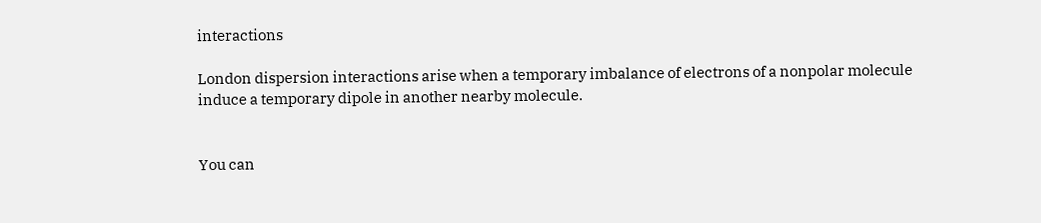interactions

London dispersion interactions arise when a temporary imbalance of electrons of a nonpolar molecule induce a temporary dipole in another nearby molecule.


You can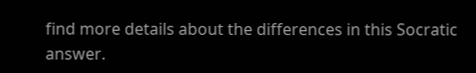find more details about the differences in this Socratic answer.